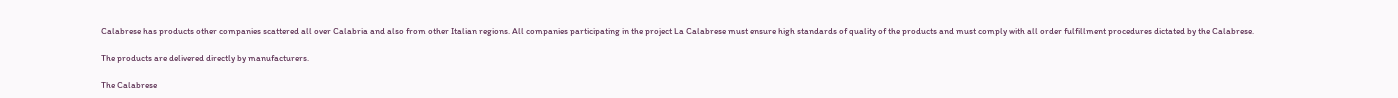Calabrese has products other companies scattered all over Calabria and also from other Italian regions. All companies participating in the project La Calabrese must ensure high standards of quality of the products and must comply with all order fulfillment procedures dictated by the Calabrese.

The products are delivered directly by manufacturers.

The Calabrese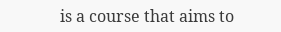is a course that aims to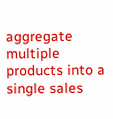aggregate multiple products into a single sales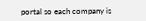portal so each company is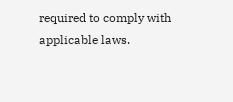required to comply with applicable laws.